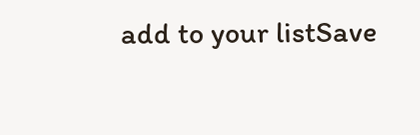add to your listSave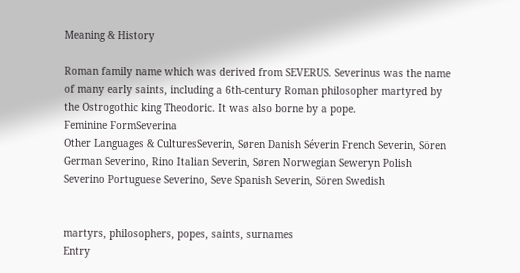Meaning & History

Roman family name which was derived from SEVERUS. Severinus was the name of many early saints, including a 6th-century Roman philosopher martyred by the Ostrogothic king Theodoric. It was also borne by a pope.
Feminine FormSeverina
Other Languages & CulturesSeverin, Søren Danish Séverin French Severin, Sören German Severino, Rino Italian Severin, Søren Norwegian Seweryn Polish Severino Portuguese Severino, Seve Spanish Severin, Sören Swedish


martyrs, philosophers, popes, saints, surnames
Entry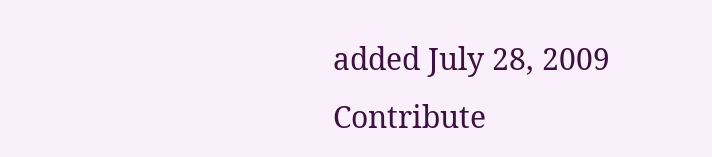added July 28, 2009   Contribute